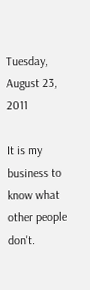Tuesday, August 23, 2011

It is my business to know what other people don't.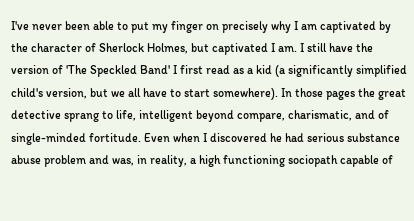I've never been able to put my finger on precisely why I am captivated by the character of Sherlock Holmes, but captivated I am. I still have the version of 'The Speckled Band' I first read as a kid (a significantly simplified child's version, but we all have to start somewhere). In those pages the great detective sprang to life, intelligent beyond compare, charismatic, and of single-minded fortitude. Even when I discovered he had serious substance abuse problem and was, in reality, a high functioning sociopath capable of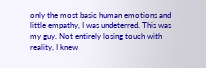only the most basic human emotions and little empathy, I was undeterred. This was my guy. Not entirely losing touch with reality, I knew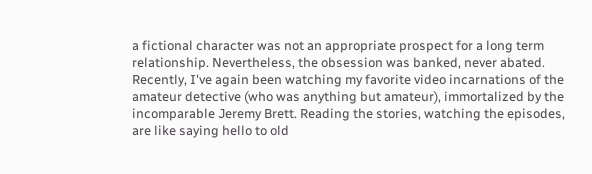a fictional character was not an appropriate prospect for a long term relationship. Nevertheless, the obsession was banked, never abated. Recently, I've again been watching my favorite video incarnations of the amateur detective (who was anything but amateur), immortalized by the incomparable Jeremy Brett. Reading the stories, watching the episodes, are like saying hello to old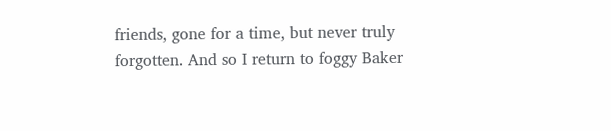friends, gone for a time, but never truly forgotten. And so I return to foggy Baker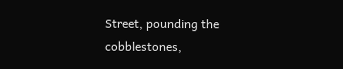Street, pounding the cobblestones,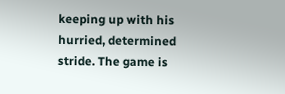keeping up with his hurried, determined stride. The game is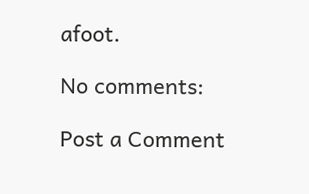afoot.

No comments:

Post a Comment